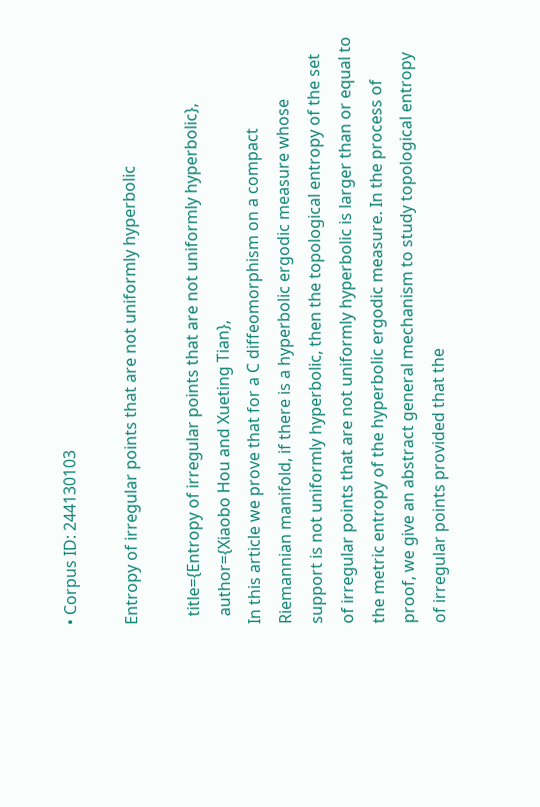• Corpus ID: 244130103

Entropy of irregular points that are not uniformly hyperbolic

  title={Entropy of irregular points that are not uniformly hyperbolic},
  author={Xiaobo Hou and Xueting Tian},
In this article we prove that for a C diffeomorphism on a compact Riemannian manifold, if there is a hyperbolic ergodic measure whose support is not uniformly hyperbolic, then the topological entropy of the set of irregular points that are not uniformly hyperbolic is larger than or equal to the metric entropy of the hyperbolic ergodic measure. In the process of proof, we give an abstract general mechanism to study topological entropy of irregular points provided that the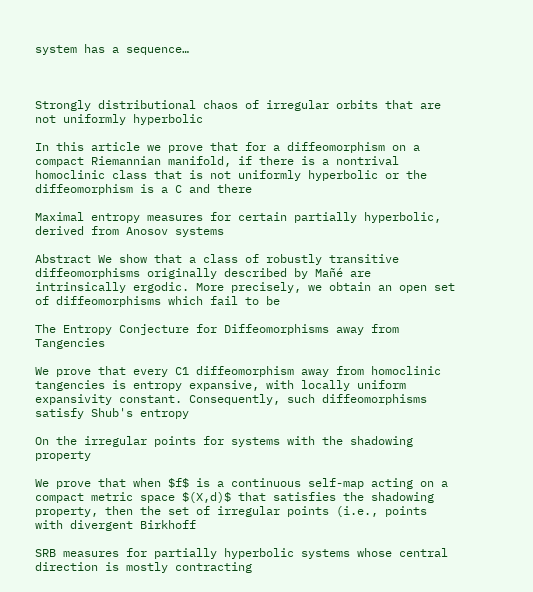system has a sequence…



Strongly distributional chaos of irregular orbits that are not uniformly hyperbolic

In this article we prove that for a diffeomorphism on a compact Riemannian manifold, if there is a nontrival homoclinic class that is not uniformly hyperbolic or the diffeomorphism is a C and there

Maximal entropy measures for certain partially hyperbolic, derived from Anosov systems

Abstract We show that a class of robustly transitive diffeomorphisms originally described by Mañé are intrinsically ergodic. More precisely, we obtain an open set of diffeomorphisms which fail to be

The Entropy Conjecture for Diffeomorphisms away from Tangencies

We prove that every C1 diffeomorphism away from homoclinic tangencies is entropy expansive, with locally uniform expansivity constant. Consequently, such diffeomorphisms satisfy Shub's entropy

On the irregular points for systems with the shadowing property

We prove that when $f$ is a continuous self-map acting on a compact metric space $(X,d)$ that satisfies the shadowing property, then the set of irregular points (i.e., points with divergent Birkhoff

SRB measures for partially hyperbolic systems whose central direction is mostly contracting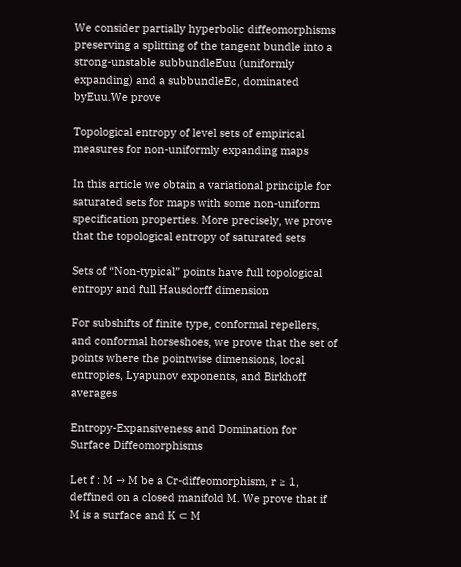We consider partially hyperbolic diffeomorphisms preserving a splitting of the tangent bundle into a strong-unstable subbundleEuu (uniformly expanding) and a subbundleEc, dominated byEuu.We prove

Topological entropy of level sets of empirical measures for non-uniformly expanding maps

In this article we obtain a variational principle for saturated sets for maps with some non-uniform specification properties. More precisely, we prove that the topological entropy of saturated sets

Sets of “Non-typical” points have full topological entropy and full Hausdorff dimension

For subshifts of finite type, conformal repellers, and conformal horseshoes, we prove that the set of points where the pointwise dimensions, local entropies, Lyapunov exponents, and Birkhoff averages

Entropy-Expansiveness and Domination for Surface Diffeomorphisms

Let f : M → M be a Cr-diffeomorphism, r ≥ 1, deffined on a closed manifold M. We prove that if M is a surface and K ⊂ M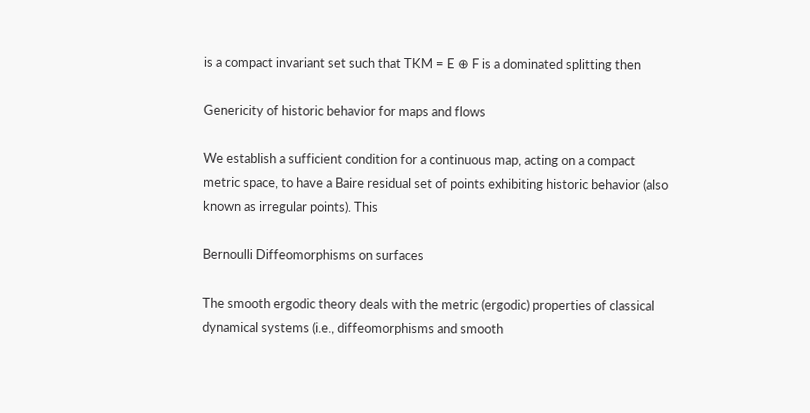is a compact invariant set such that TKM = E ⊕ F is a dominated splitting then

Genericity of historic behavior for maps and flows

We establish a sufficient condition for a continuous map, acting on a compact metric space, to have a Baire residual set of points exhibiting historic behavior (also known as irregular points). This

Bernoulli Diffeomorphisms on surfaces

The smooth ergodic theory deals with the metric (ergodic) properties of classical dynamical systems (i.e., diffeomorphisms and smooth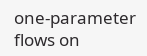one-parameter flows on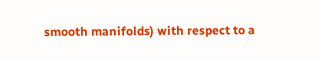smooth manifolds) with respect to a